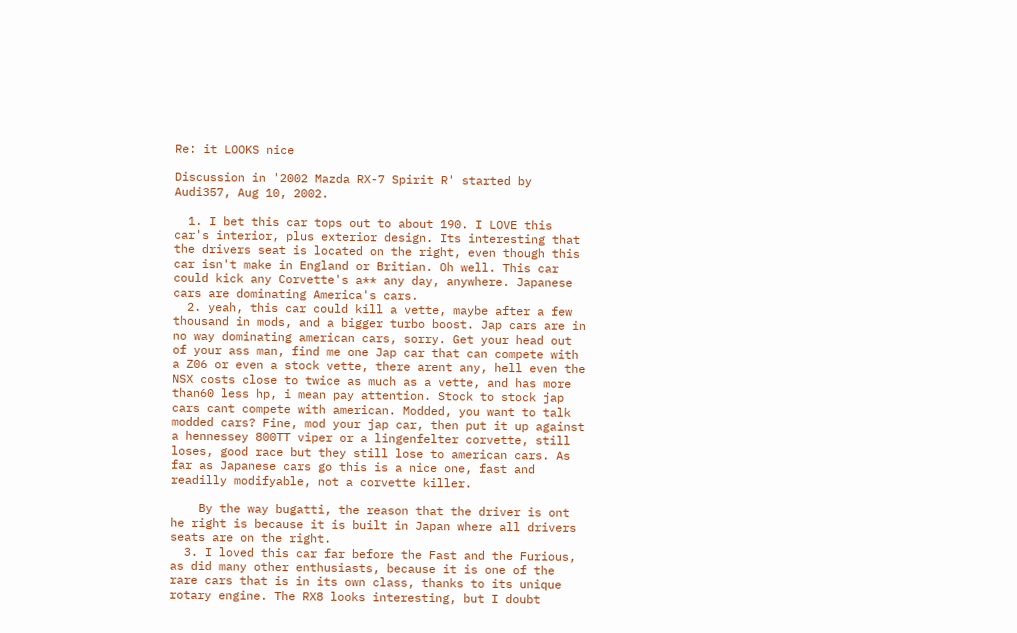Re: it LOOKS nice

Discussion in '2002 Mazda RX-7 Spirit R' started by Audi357, Aug 10, 2002.

  1. I bet this car tops out to about 190. I LOVE this car's interior, plus exterior design. Its interesting that the drivers seat is located on the right, even though this car isn't make in England or Britian. Oh well. This car could kick any Corvette's a** any day, anywhere. Japanese cars are dominating America's cars.
  2. yeah, this car could kill a vette, maybe after a few thousand in mods, and a bigger turbo boost. Jap cars are in no way dominating american cars, sorry. Get your head out of your ass man, find me one Jap car that can compete with a Z06 or even a stock vette, there arent any, hell even the NSX costs close to twice as much as a vette, and has more than60 less hp, i mean pay attention. Stock to stock jap cars cant compete with american. Modded, you want to talk modded cars? Fine, mod your jap car, then put it up against a hennessey 800TT viper or a lingenfelter corvette, still loses, good race but they still lose to american cars. As far as Japanese cars go this is a nice one, fast and readilly modifyable, not a corvette killer.

    By the way bugatti, the reason that the driver is ont he right is because it is built in Japan where all drivers seats are on the right.
  3. I loved this car far before the Fast and the Furious, as did many other enthusiasts, because it is one of the rare cars that is in its own class, thanks to its unique rotary engine. The RX8 looks interesting, but I doubt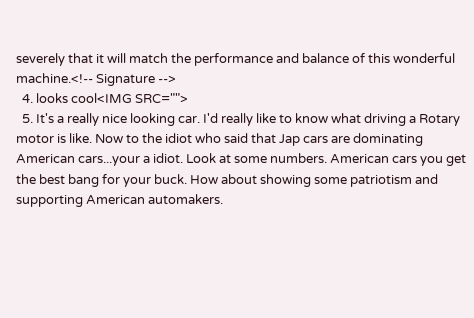severely that it will match the performance and balance of this wonderful machine.<!-- Signature -->
  4. looks cool<IMG SRC="">
  5. It's a really nice looking car. I'd really like to know what driving a Rotary motor is like. Now to the idiot who said that Jap cars are dominating American cars...your a idiot. Look at some numbers. American cars you get the best bang for your buck. How about showing some patriotism and supporting American automakers.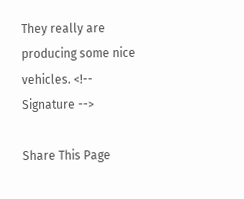They really are producing some nice vehicles. <!-- Signature -->

Share This Page